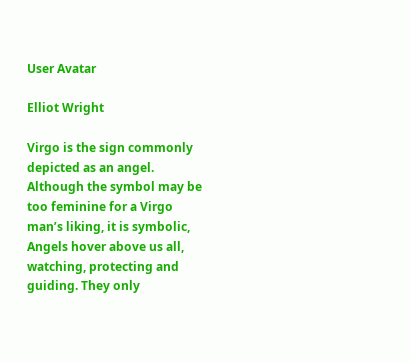User Avatar

Elliot Wright

Virgo is the sign commonly depicted as an angel. Although the symbol may be too feminine for a Virgo man’s liking, it is symbolic, Angels hover above us all, watching, protecting and guiding. They only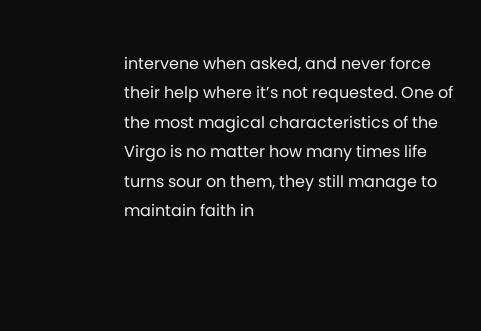intervene when asked, and never force their help where it’s not requested. One of the most magical characteristics of the Virgo is no matter how many times life turns sour on them, they still manage to maintain faith in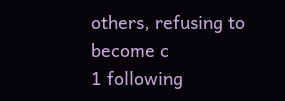others, refusing to become c
1 following